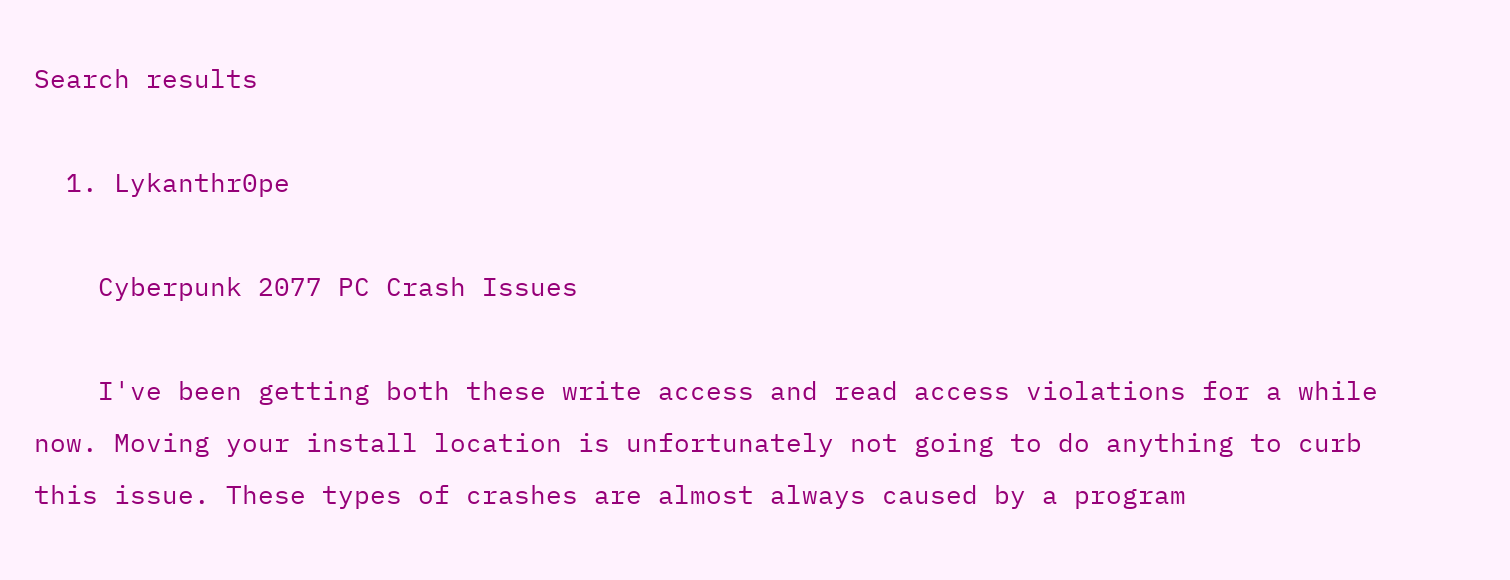Search results

  1. Lykanthr0pe

    Cyberpunk 2077 PC Crash Issues

    I've been getting both these write access and read access violations for a while now. Moving your install location is unfortunately not going to do anything to curb this issue. These types of crashes are almost always caused by a program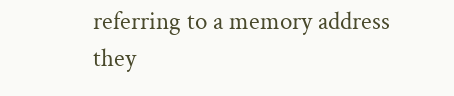referring to a memory address they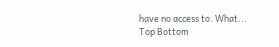have no access to. What...
Top Bottom